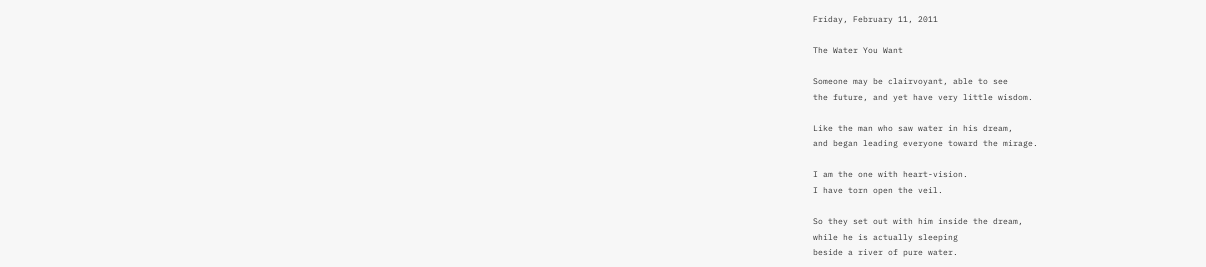Friday, February 11, 2011

The Water You Want

Someone may be clairvoyant, able to see
the future, and yet have very little wisdom.

Like the man who saw water in his dream,
and began leading everyone toward the mirage.

I am the one with heart-vision.
I have torn open the veil.

So they set out with him inside the dream,
while he is actually sleeping
beside a river of pure water.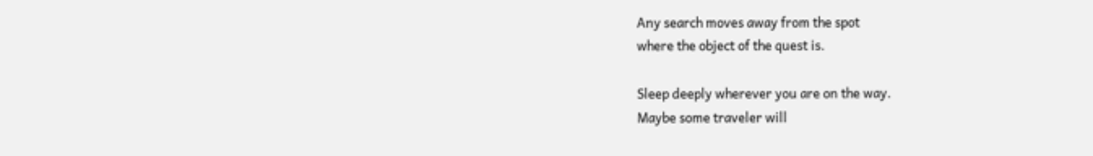Any search moves away from the spot
where the object of the quest is.

Sleep deeply wherever you are on the way.
Maybe some traveler will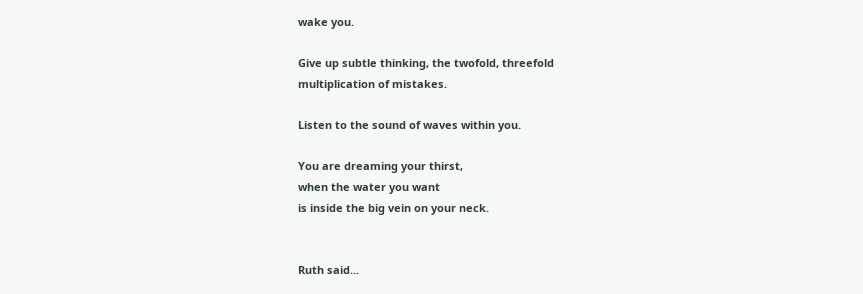wake you.

Give up subtle thinking, the twofold, threefold
multiplication of mistakes.

Listen to the sound of waves within you.

You are dreaming your thirst,
when the water you want
is inside the big vein on your neck.


Ruth said...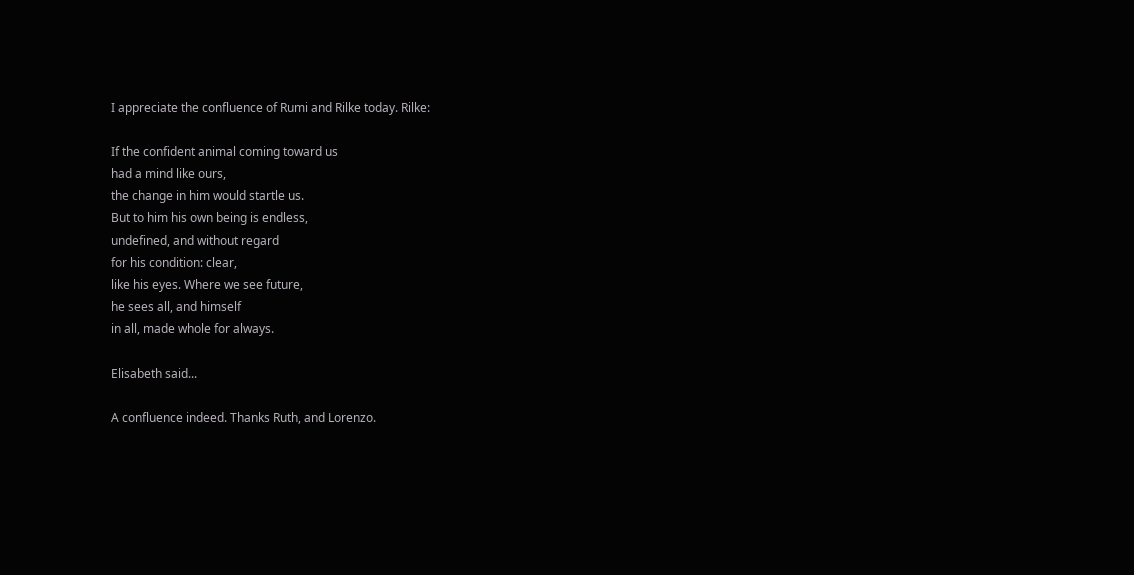I appreciate the confluence of Rumi and Rilke today. Rilke:

If the confident animal coming toward us
had a mind like ours,
the change in him would startle us.
But to him his own being is endless,
undefined, and without regard
for his condition: clear,
like his eyes. Where we see future,
he sees all, and himself
in all, made whole for always.

Elisabeth said...

A confluence indeed. Thanks Ruth, and Lorenzo.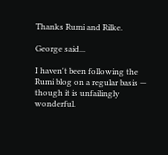Thanks Rumi and Rilke.

George said...

I haven't been following the Rumi blog on a regular basis — though it is unfailingly wonderful.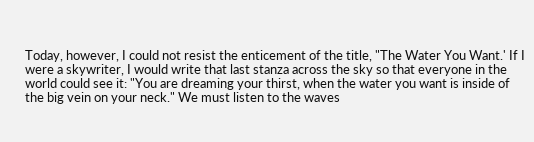Today, however, I could not resist the enticement of the title, "The Water You Want.' If I were a skywriter, I would write that last stanza across the sky so that everyone in the world could see it: "You are dreaming your thirst, when the water you want is inside of the big vein on your neck." We must listen to the waves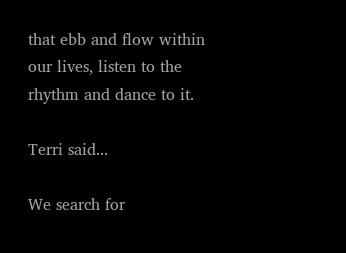that ebb and flow within our lives, listen to the rhythm and dance to it.

Terri said...

We search for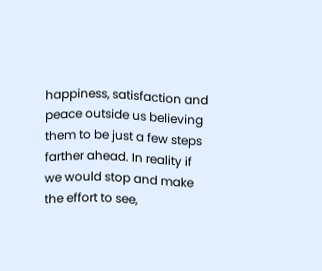happiness, satisfaction and peace outside us believing them to be just a few steps farther ahead. In reality if we would stop and make the effort to see,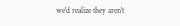we'd realize they aren't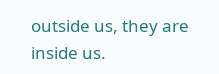outside us, they are inside us.